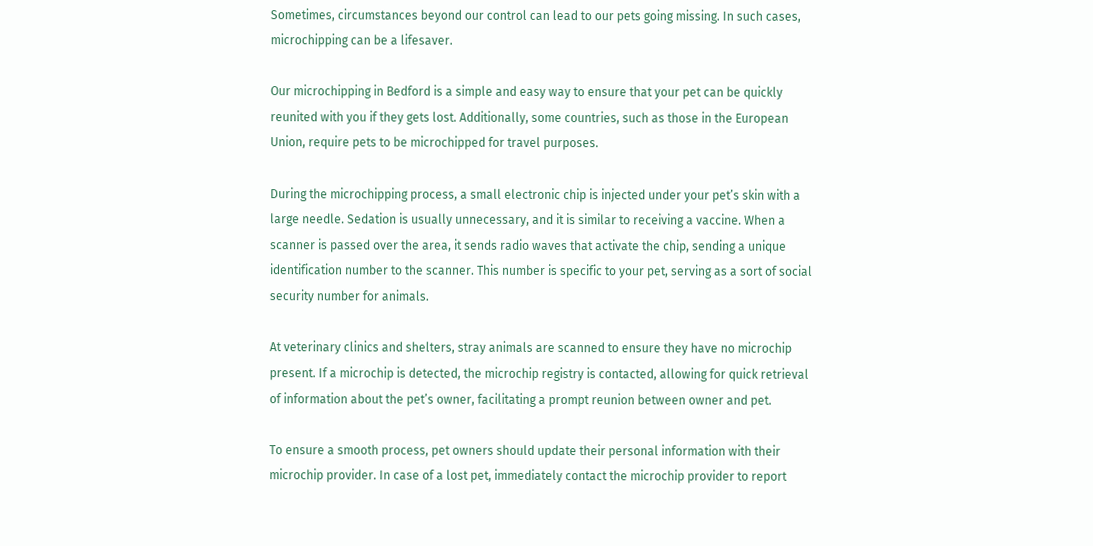Sometimes, circumstances beyond our control can lead to our pets going missing. In such cases, microchipping can be a lifesaver.

Our microchipping in Bedford is a simple and easy way to ensure that your pet can be quickly reunited with you if they gets lost. Additionally, some countries, such as those in the European Union, require pets to be microchipped for travel purposes.

During the microchipping process, a small electronic chip is injected under your pet’s skin with a large needle. Sedation is usually unnecessary, and it is similar to receiving a vaccine. When a scanner is passed over the area, it sends radio waves that activate the chip, sending a unique identification number to the scanner. This number is specific to your pet, serving as a sort of social security number for animals.

At veterinary clinics and shelters, stray animals are scanned to ensure they have no microchip present. If a microchip is detected, the microchip registry is contacted, allowing for quick retrieval of information about the pet’s owner, facilitating a prompt reunion between owner and pet.

To ensure a smooth process, pet owners should update their personal information with their microchip provider. In case of a lost pet, immediately contact the microchip provider to report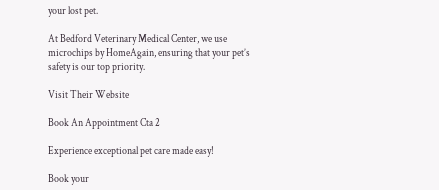your lost pet.

At Bedford Veterinary Medical Center, we use microchips by HomeAgain, ensuring that your pet’s safety is our top priority.

Visit Their Website

Book An Appointment Cta 2

Experience exceptional pet care made easy!

Book your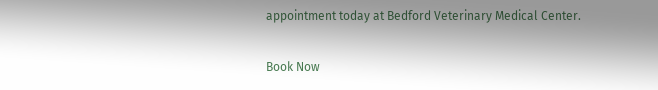appointment today at Bedford Veterinary Medical Center.

Book Now